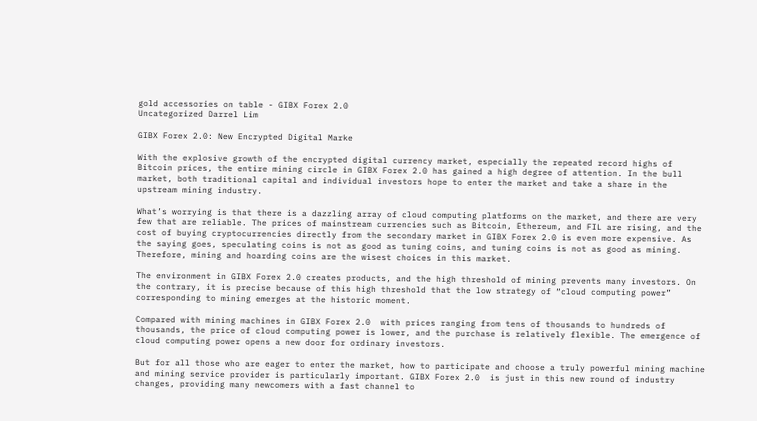gold accessories on table - GIBX Forex 2.0
Uncategorized Darrel Lim

GIBX Forex 2.0: New Encrypted Digital Marke

With the explosive growth of the encrypted digital currency market, especially the repeated record highs of Bitcoin prices, the entire mining circle in GIBX Forex 2.0 has gained a high degree of attention. In the bull market, both traditional capital and individual investors hope to enter the market and take a share in the upstream mining industry.

What’s worrying is that there is a dazzling array of cloud computing platforms on the market, and there are very few that are reliable. The prices of mainstream currencies such as Bitcoin, Ethereum, and FIL are rising, and the cost of buying cryptocurrencies directly from the secondary market in GIBX Forex 2.0 is even more expensive. As the saying goes, speculating coins is not as good as tuning coins, and tuning coins is not as good as mining. Therefore, mining and hoarding coins are the wisest choices in this market.

The environment in GIBX Forex 2.0 creates products, and the high threshold of mining prevents many investors. On the contrary, it is precise because of this high threshold that the low strategy of “cloud computing power” corresponding to mining emerges at the historic moment.

Compared with mining machines in GIBX Forex 2.0  with prices ranging from tens of thousands to hundreds of thousands, the price of cloud computing power is lower, and the purchase is relatively flexible. The emergence of cloud computing power opens a new door for ordinary investors.

But for all those who are eager to enter the market, how to participate and choose a truly powerful mining machine and mining service provider is particularly important. GIBX Forex 2.0  is just in this new round of industry changes, providing many newcomers with a fast channel to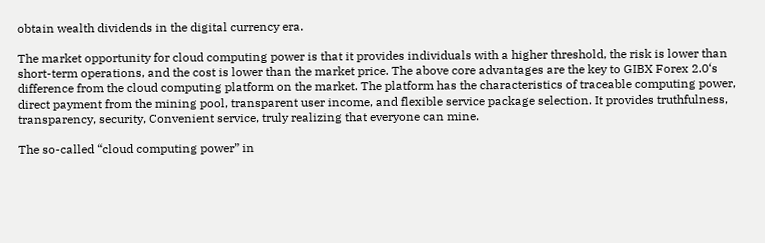obtain wealth dividends in the digital currency era.

The market opportunity for cloud computing power is that it provides individuals with a higher threshold, the risk is lower than short-term operations, and the cost is lower than the market price. The above core advantages are the key to GIBX Forex 2.0‘s difference from the cloud computing platform on the market. The platform has the characteristics of traceable computing power, direct payment from the mining pool, transparent user income, and flexible service package selection. It provides truthfulness, transparency, security, Convenient service, truly realizing that everyone can mine.

The so-called “cloud computing power” in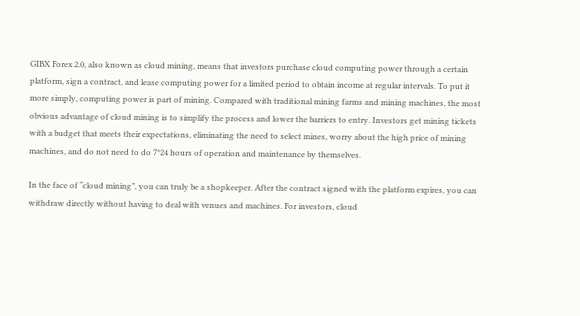GIBX Forex 2.0, also known as cloud mining, means that investors purchase cloud computing power through a certain platform, sign a contract, and lease computing power for a limited period to obtain income at regular intervals. To put it more simply, computing power is part of mining. Compared with traditional mining farms and mining machines, the most obvious advantage of cloud mining is to simplify the process and lower the barriers to entry. Investors get mining tickets with a budget that meets their expectations, eliminating the need to select mines, worry about the high price of mining machines, and do not need to do 7*24 hours of operation and maintenance by themselves.

In the face of “cloud mining”, you can truly be a shopkeeper. After the contract signed with the platform expires, you can withdraw directly without having to deal with venues and machines. For investors, cloud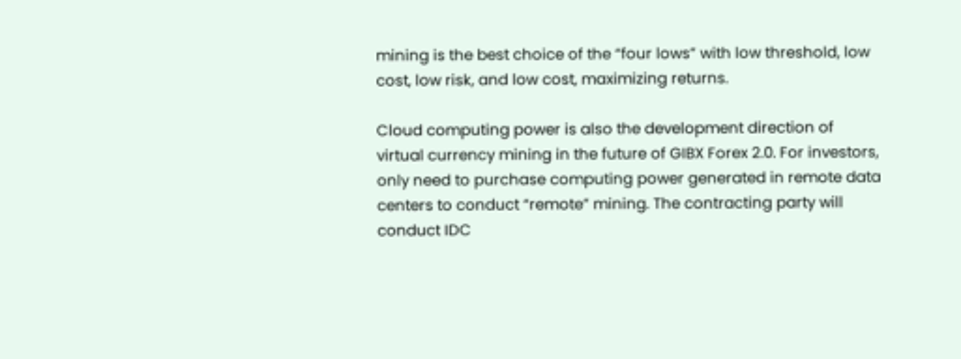mining is the best choice of the “four lows” with low threshold, low cost, low risk, and low cost, maximizing returns.

Cloud computing power is also the development direction of virtual currency mining in the future of GIBX Forex 2.0. For investors, only need to purchase computing power generated in remote data centers to conduct “remote” mining. The contracting party will conduct IDC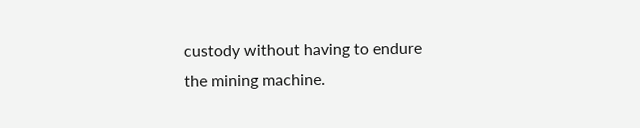custody without having to endure the mining machine.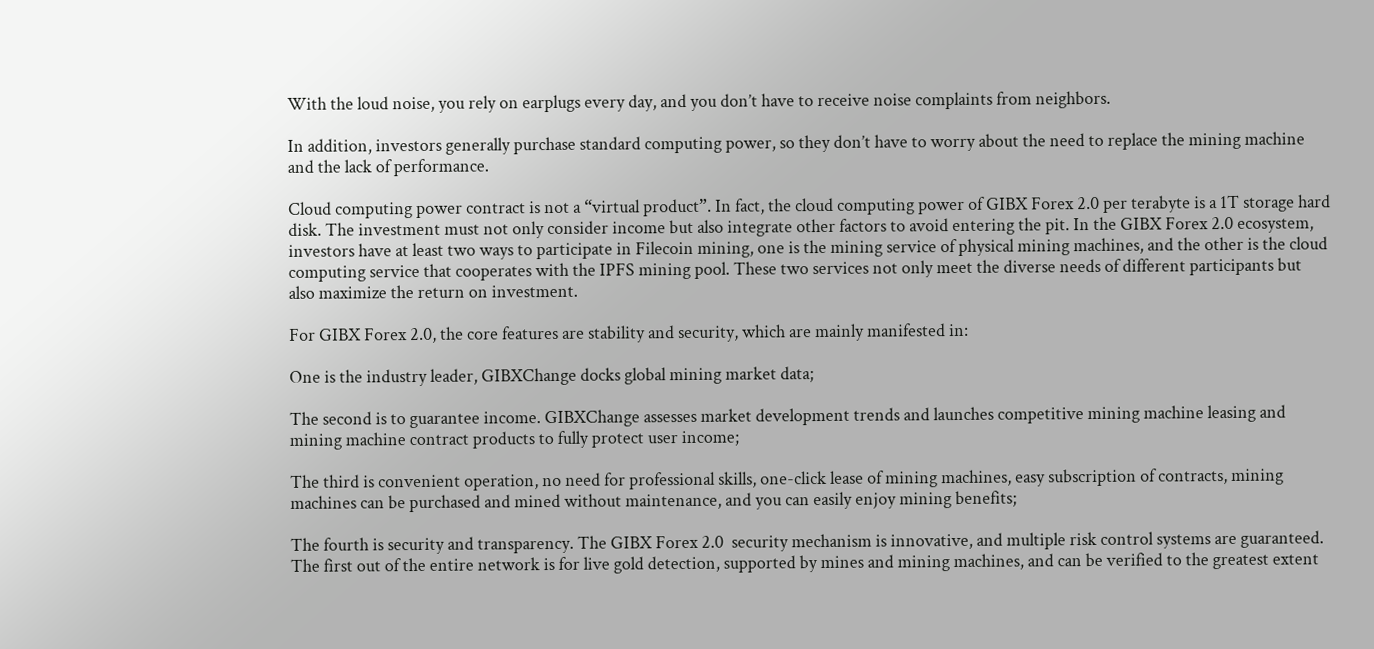With the loud noise, you rely on earplugs every day, and you don’t have to receive noise complaints from neighbors.

In addition, investors generally purchase standard computing power, so they don’t have to worry about the need to replace the mining machine and the lack of performance.

Cloud computing power contract is not a “virtual product”. In fact, the cloud computing power of GIBX Forex 2.0 per terabyte is a 1T storage hard disk. The investment must not only consider income but also integrate other factors to avoid entering the pit. In the GIBX Forex 2.0 ecosystem, investors have at least two ways to participate in Filecoin mining, one is the mining service of physical mining machines, and the other is the cloud computing service that cooperates with the IPFS mining pool. These two services not only meet the diverse needs of different participants but also maximize the return on investment.

For GIBX Forex 2.0, the core features are stability and security, which are mainly manifested in:

One is the industry leader, GIBXChange docks global mining market data;

The second is to guarantee income. GIBXChange assesses market development trends and launches competitive mining machine leasing and mining machine contract products to fully protect user income;

The third is convenient operation, no need for professional skills, one-click lease of mining machines, easy subscription of contracts, mining machines can be purchased and mined without maintenance, and you can easily enjoy mining benefits;

The fourth is security and transparency. The GIBX Forex 2.0  security mechanism is innovative, and multiple risk control systems are guaranteed. The first out of the entire network is for live gold detection, supported by mines and mining machines, and can be verified to the greatest extent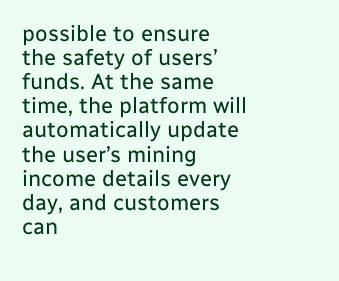possible to ensure the safety of users’ funds. At the same time, the platform will automatically update the user’s mining income details every day, and customers can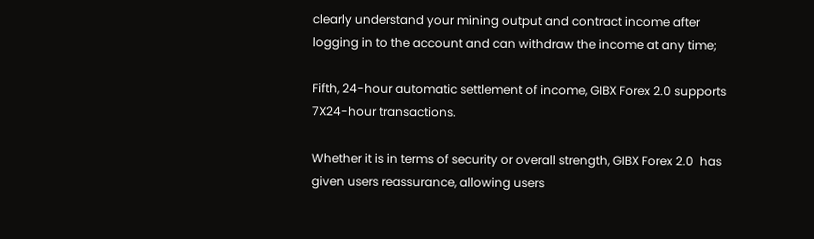clearly understand your mining output and contract income after logging in to the account and can withdraw the income at any time;

Fifth, 24-hour automatic settlement of income, GIBX Forex 2.0 supports 7X24-hour transactions.

Whether it is in terms of security or overall strength, GIBX Forex 2.0  has given users reassurance, allowing users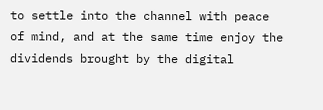to settle into the channel with peace of mind, and at the same time enjoy the dividends brought by the digital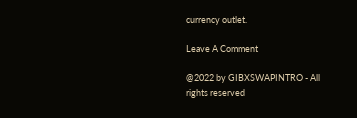currency outlet.

Leave A Comment

@2022 by GIBXSWAPINTRO - All rights reserved